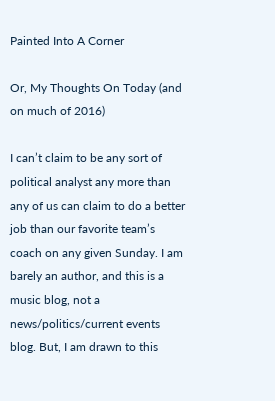Painted Into A Corner

Or, My Thoughts On Today (and on much of 2016)

I can’t claim to be any sort of political analyst any more than any of us can claim to do a better job than our favorite team’s coach on any given Sunday. I am barely an author, and this is a music blog, not a news/politics/current events blog. But, I am drawn to this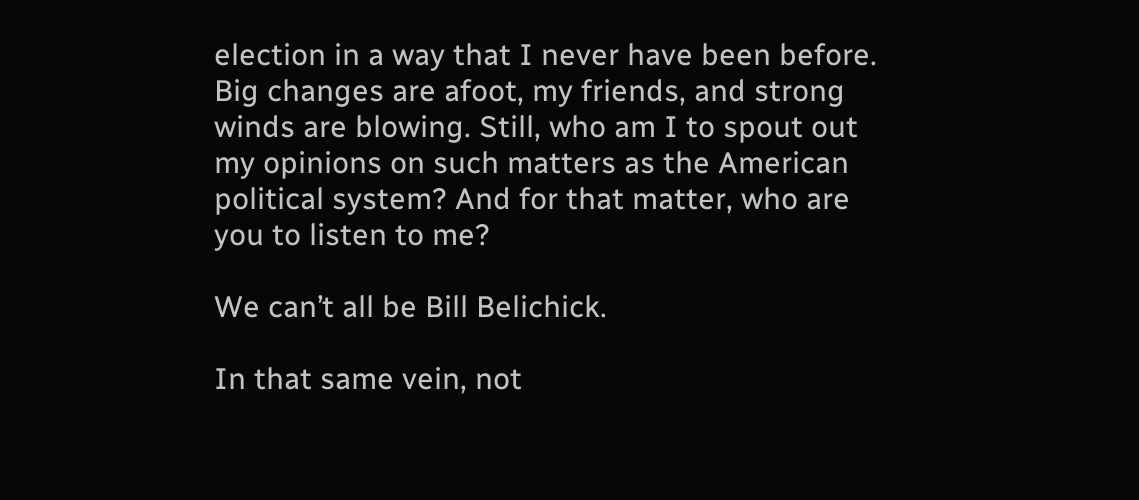election in a way that I never have been before. Big changes are afoot, my friends, and strong winds are blowing. Still, who am I to spout out my opinions on such matters as the American political system? And for that matter, who are you to listen to me?

We can’t all be Bill Belichick.

In that same vein, not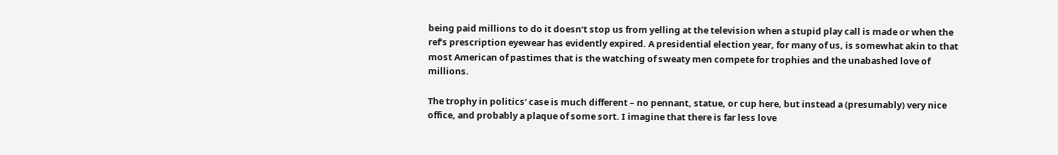being paid millions to do it doesn’t stop us from yelling at the television when a stupid play call is made or when the ref’s prescription eyewear has evidently expired. A presidential election year, for many of us, is somewhat akin to that most American of pastimes that is the watching of sweaty men compete for trophies and the unabashed love of millions.

The trophy in politics’ case is much different – no pennant, statue, or cup here, but instead a (presumably) very nice office, and probably a plaque of some sort. I imagine that there is far less love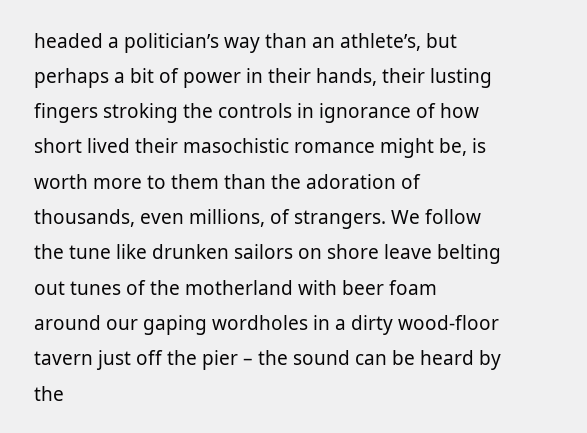headed a politician’s way than an athlete’s, but perhaps a bit of power in their hands, their lusting fingers stroking the controls in ignorance of how short lived their masochistic romance might be, is worth more to them than the adoration of thousands, even millions, of strangers. We follow the tune like drunken sailors on shore leave belting out tunes of the motherland with beer foam around our gaping wordholes in a dirty wood-floor tavern just off the pier – the sound can be heard by the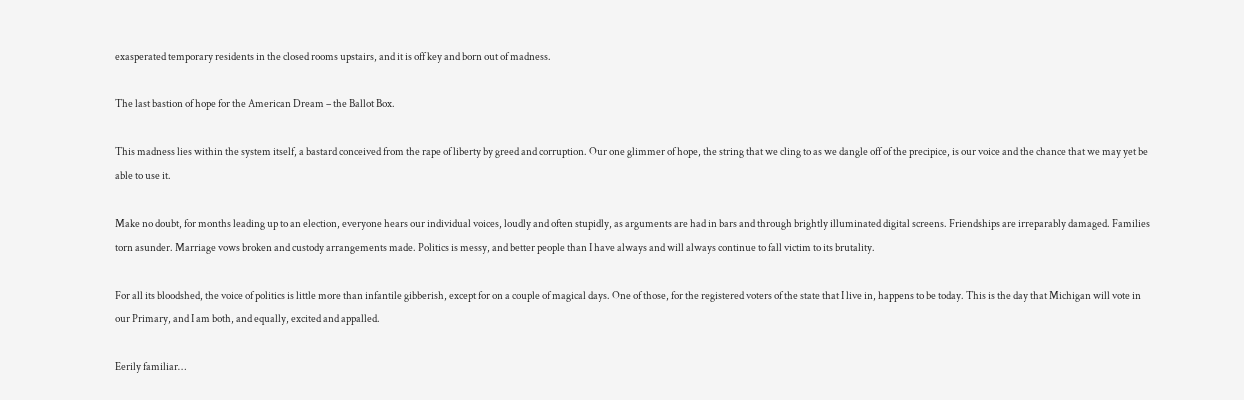exasperated temporary residents in the closed rooms upstairs, and it is off key and born out of madness.

The last bastion of hope for the American Dream – the Ballot Box.

This madness lies within the system itself, a bastard conceived from the rape of liberty by greed and corruption. Our one glimmer of hope, the string that we cling to as we dangle off of the precipice, is our voice and the chance that we may yet be able to use it.

Make no doubt, for months leading up to an election, everyone hears our individual voices, loudly and often stupidly, as arguments are had in bars and through brightly illuminated digital screens. Friendships are irreparably damaged. Families torn asunder. Marriage vows broken and custody arrangements made. Politics is messy, and better people than I have always and will always continue to fall victim to its brutality.

For all its bloodshed, the voice of politics is little more than infantile gibberish, except for on a couple of magical days. One of those, for the registered voters of the state that I live in, happens to be today. This is the day that Michigan will vote in our Primary, and I am both, and equally, excited and appalled.

Eerily familiar…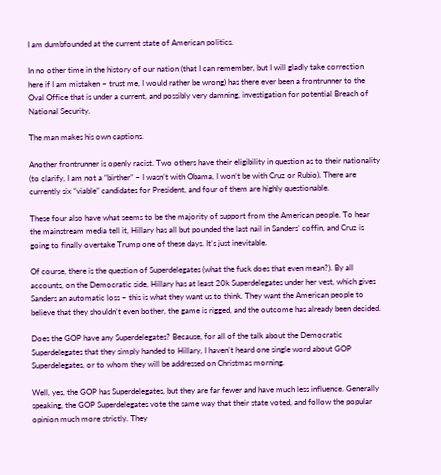I am dumbfounded at the current state of American politics.

In no other time in the history of our nation (that I can remember, but I will gladly take correction here if I am mistaken – trust me, I would rather be wrong) has there ever been a frontrunner to the Oval Office that is under a current, and possibly very damning, investigation for potential Breach of National Security.

The man makes his own captions.

Another frontrunner is openly racist. Two others have their eligibility in question as to their nationality (to clarify, I am not a “birther” – I wasn’t with Obama, I won’t be with Cruz or Rubio). There are currently six “viable” candidates for President, and four of them are highly questionable.

These four also have what seems to be the majority of support from the American people. To hear the mainstream media tell it, Hillary has all but pounded the last nail in Sanders’ coffin, and Cruz is going to finally overtake Trump one of these days. It’s just inevitable.

Of course, there is the question of Superdelegates (what the fuck does that even mean?). By all accounts, on the Democratic side, Hillary has at least 20k Superdelegates under her vest, which gives Sanders an automatic loss – this is what they want us to think. They want the American people to believe that they shouldn’t even bother, the game is rigged, and the outcome has already been decided.

Does the GOP have any Superdelegates? Because, for all of the talk about the Democratic Superdelegates that they simply handed to Hillary, I haven’t heard one single word about GOP Superdelegates, or to whom they will be addressed on Christmas morning.

Well, yes, the GOP has Superdelegates, but they are far fewer and have much less influence. Generally speaking, the GOP Superdelegates vote the same way that their state voted, and follow the popular opinion much more strictly. They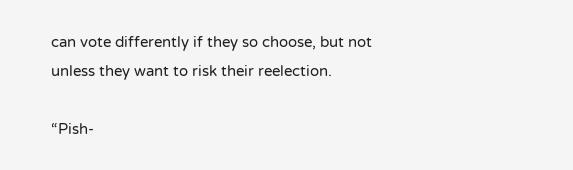can vote differently if they so choose, but not unless they want to risk their reelection.

“Pish-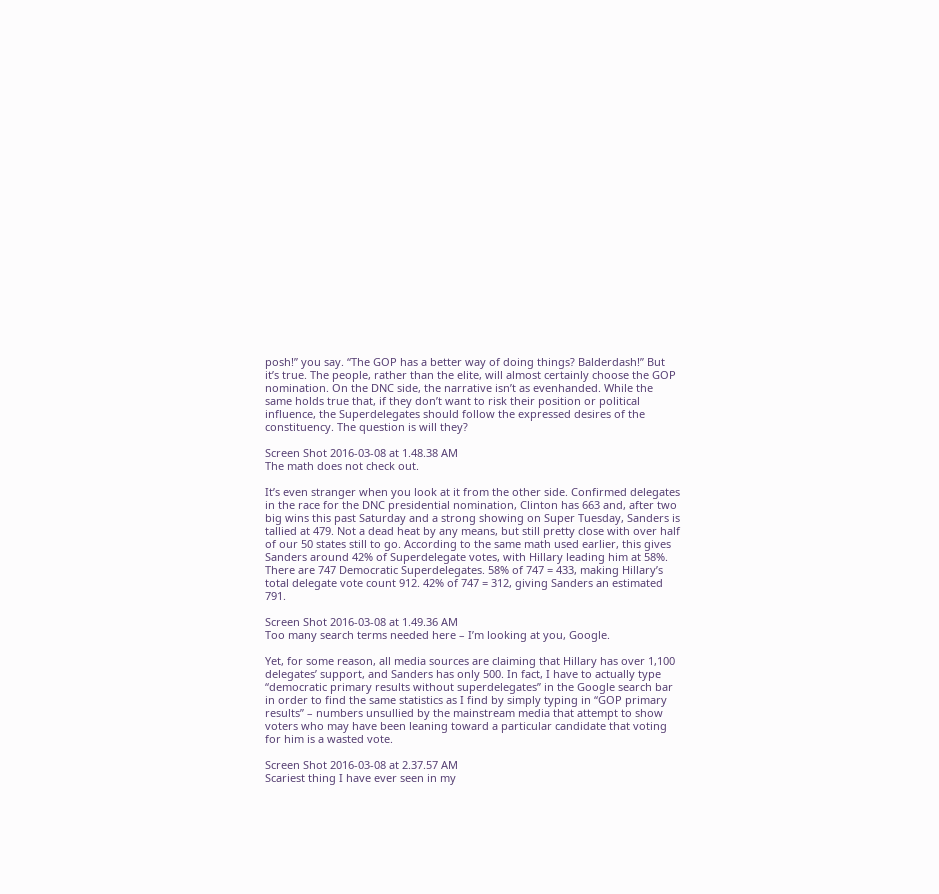posh!” you say. “The GOP has a better way of doing things? Balderdash!” But it’s true. The people, rather than the elite, will almost certainly choose the GOP nomination. On the DNC side, the narrative isn’t as evenhanded. While the same holds true that, if they don’t want to risk their position or political influence, the Superdelegates should follow the expressed desires of the constituency. The question is will they?

Screen Shot 2016-03-08 at 1.48.38 AM
The math does not check out.

It’s even stranger when you look at it from the other side. Confirmed delegates in the race for the DNC presidential nomination, Clinton has 663 and, after two big wins this past Saturday and a strong showing on Super Tuesday, Sanders is tallied at 479. Not a dead heat by any means, but still pretty close with over half of our 50 states still to go. According to the same math used earlier, this gives Sanders around 42% of Superdelegate votes, with Hillary leading him at 58%. There are 747 Democratic Superdelegates. 58% of 747 = 433, making Hillary’s total delegate vote count 912. 42% of 747 = 312, giving Sanders an estimated 791.

Screen Shot 2016-03-08 at 1.49.36 AM
Too many search terms needed here – I’m looking at you, Google.

Yet, for some reason, all media sources are claiming that Hillary has over 1,100 delegates’ support, and Sanders has only 500. In fact, I have to actually type “democratic primary results without superdelegates” in the Google search bar in order to find the same statistics as I find by simply typing in “GOP primary results” – numbers unsullied by the mainstream media that attempt to show voters who may have been leaning toward a particular candidate that voting for him is a wasted vote.

Screen Shot 2016-03-08 at 2.37.57 AM
Scariest thing I have ever seen in my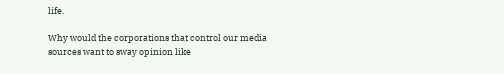life.

Why would the corporations that control our media sources want to sway opinion like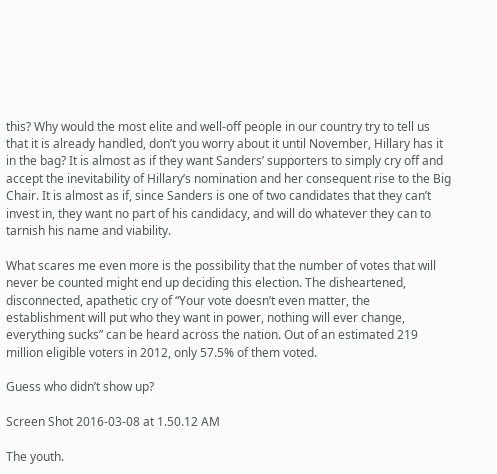this? Why would the most elite and well-off people in our country try to tell us that it is already handled, don’t you worry about it until November, Hillary has it in the bag? It is almost as if they want Sanders’ supporters to simply cry off and accept the inevitability of Hillary’s nomination and her consequent rise to the Big Chair. It is almost as if, since Sanders is one of two candidates that they can’t invest in, they want no part of his candidacy, and will do whatever they can to tarnish his name and viability.

What scares me even more is the possibility that the number of votes that will never be counted might end up deciding this election. The disheartened, disconnected, apathetic cry of “Your vote doesn’t even matter, the establishment will put who they want in power, nothing will ever change, everything sucks” can be heard across the nation. Out of an estimated 219 million eligible voters in 2012, only 57.5% of them voted.

Guess who didn’t show up?

Screen Shot 2016-03-08 at 1.50.12 AM

The youth.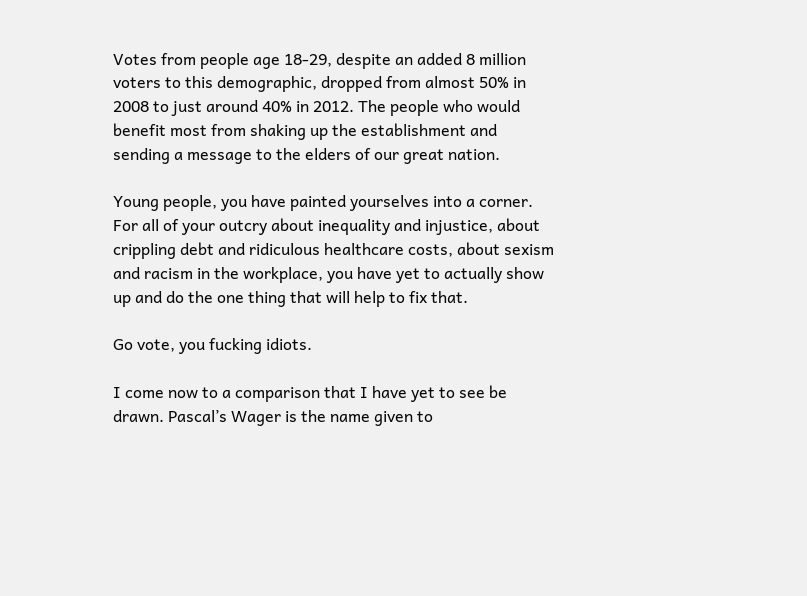Votes from people age 18-29, despite an added 8 million voters to this demographic, dropped from almost 50% in 2008 to just around 40% in 2012. The people who would benefit most from shaking up the establishment and sending a message to the elders of our great nation.

Young people, you have painted yourselves into a corner. For all of your outcry about inequality and injustice, about crippling debt and ridiculous healthcare costs, about sexism and racism in the workplace, you have yet to actually show up and do the one thing that will help to fix that.

Go vote, you fucking idiots.

I come now to a comparison that I have yet to see be drawn. Pascal’s Wager is the name given to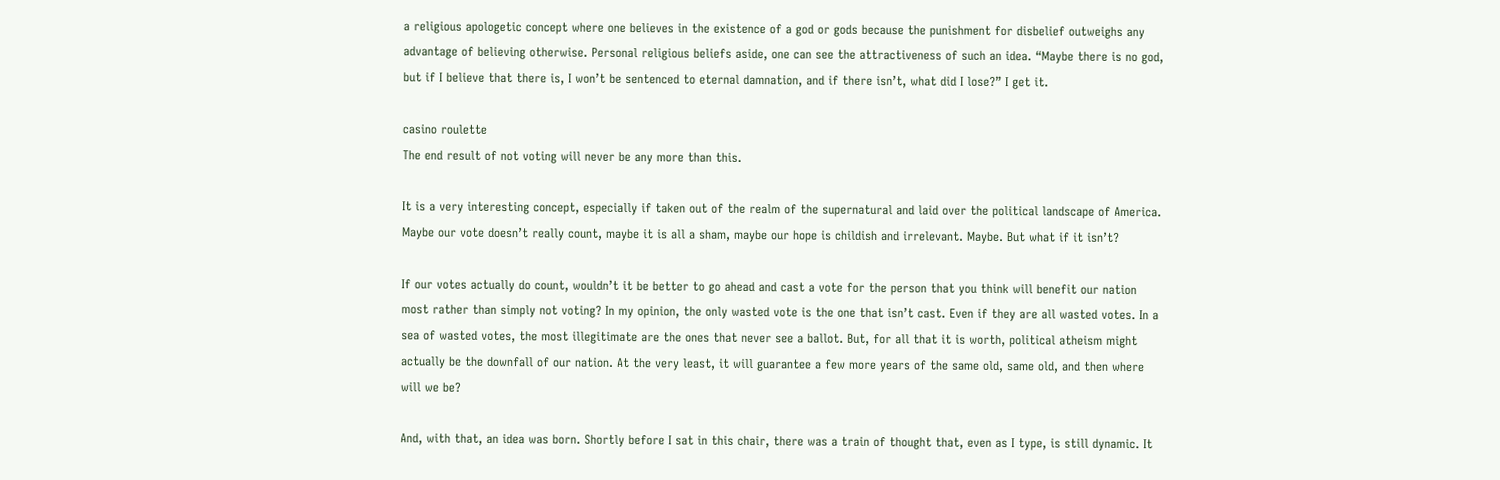a religious apologetic concept where one believes in the existence of a god or gods because the punishment for disbelief outweighs any advantage of believing otherwise. Personal religious beliefs aside, one can see the attractiveness of such an idea. “Maybe there is no god, but if I believe that there is, I won’t be sentenced to eternal damnation, and if there isn’t, what did I lose?” I get it.

casino roulette
The end result of not voting will never be any more than this.

It is a very interesting concept, especially if taken out of the realm of the supernatural and laid over the political landscape of America. Maybe our vote doesn’t really count, maybe it is all a sham, maybe our hope is childish and irrelevant. Maybe. But what if it isn’t?

If our votes actually do count, wouldn’t it be better to go ahead and cast a vote for the person that you think will benefit our nation most rather than simply not voting? In my opinion, the only wasted vote is the one that isn’t cast. Even if they are all wasted votes. In a sea of wasted votes, the most illegitimate are the ones that never see a ballot. But, for all that it is worth, political atheism might actually be the downfall of our nation. At the very least, it will guarantee a few more years of the same old, same old, and then where will we be?

And, with that, an idea was born. Shortly before I sat in this chair, there was a train of thought that, even as I type, is still dynamic. It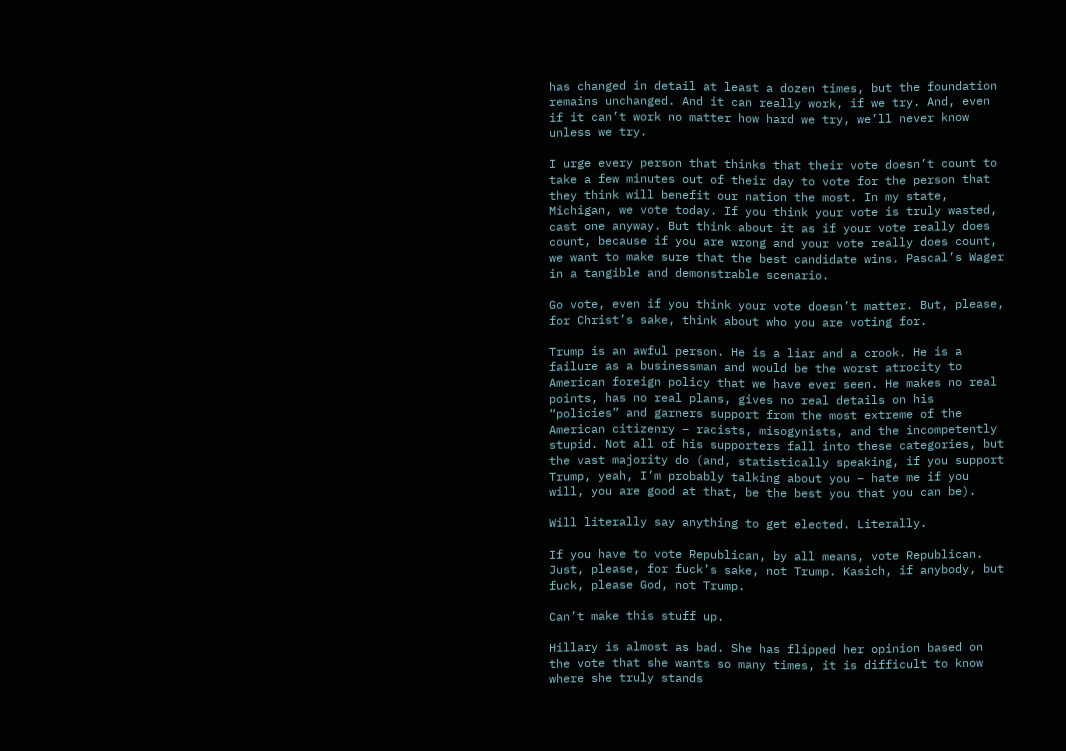has changed in detail at least a dozen times, but the foundation remains unchanged. And it can really work, if we try. And, even if it can’t work no matter how hard we try, we’ll never know unless we try.

I urge every person that thinks that their vote doesn’t count to take a few minutes out of their day to vote for the person that they think will benefit our nation the most. In my state, Michigan, we vote today. If you think your vote is truly wasted, cast one anyway. But think about it as if your vote really does count, because if you are wrong and your vote really does count, we want to make sure that the best candidate wins. Pascal’s Wager in a tangible and demonstrable scenario.

Go vote, even if you think your vote doesn’t matter. But, please, for Christ’s sake, think about who you are voting for.

Trump is an awful person. He is a liar and a crook. He is a failure as a businessman and would be the worst atrocity to American foreign policy that we have ever seen. He makes no real points, has no real plans, gives no real details on his “policies” and garners support from the most extreme of the American citizenry – racists, misogynists, and the incompetently stupid. Not all of his supporters fall into these categories, but the vast majority do (and, statistically speaking, if you support Trump, yeah, I’m probably talking about you – hate me if you will, you are good at that, be the best you that you can be).

Will literally say anything to get elected. Literally.

If you have to vote Republican, by all means, vote Republican. Just, please, for fuck’s sake, not Trump. Kasich, if anybody, but fuck, please God, not Trump.

Can’t make this stuff up.

Hillary is almost as bad. She has flipped her opinion based on the vote that she wants so many times, it is difficult to know where she truly stands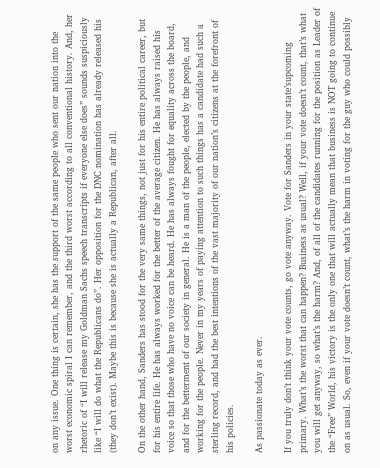on any issue. One thing is certain, she has the support of the same people who sent our nation into the worst economic spiral I can remember, and the third worst according to all conventional history. And, her rhetoric of “I will release my Goldman Sachs speech transcripts if everyone else does” sounds suspiciously like “I will do what the Republicans do”. Her opposition for the DNC nomination has already released his (they don’t exist). Maybe this is because she is actually a Republican, after all.

On the other hand, Sanders has stood for the very same things, not just for his entire political career, but for his entire life. He has always worked for the better of the average citizen. He has always raised his voice so that those who have no voice can be heard. He has always fought for equality across the board, and for the betterment of our society in general. He is a man of the people, elected by the people, and working for the people. Never in my years of paying attention to such things has a candidate had such a sterling record, and had the best intentions of the vast majority of our nation’s citizens at the forefront of his policies.

As passionate today as ever.

If you truly don’t think your vote counts, go vote anyway. Vote for Sanders in your state’supcoming primary. What’s the worst that can happen? Business as usual? Well, if your vote doesn’t count, that’s what you will get anyway, so what’s the harm? And, of all of the candidates running for the position as Leader of the “Free” World, his victory is the only one that will actually mean that business is NOT going to continue on as usual. So, even if your vote doesn’t count, what’s the harm in voting for the guy who could possibly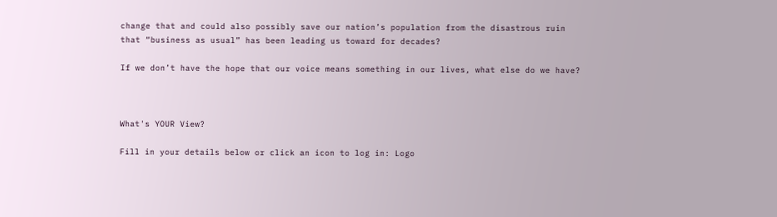change that and could also possibly save our nation’s population from the disastrous ruin that “business as usual” has been leading us toward for decades?

If we don’t have the hope that our voice means something in our lives, what else do we have?



What's YOUR View?

Fill in your details below or click an icon to log in: Logo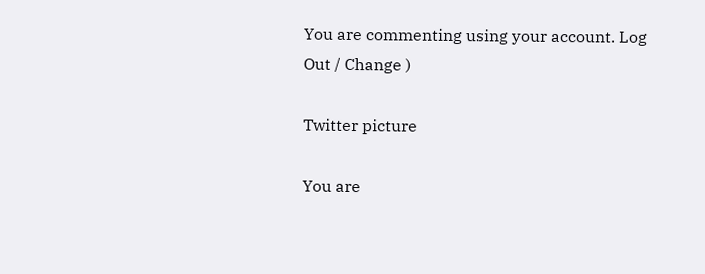You are commenting using your account. Log Out / Change )

Twitter picture

You are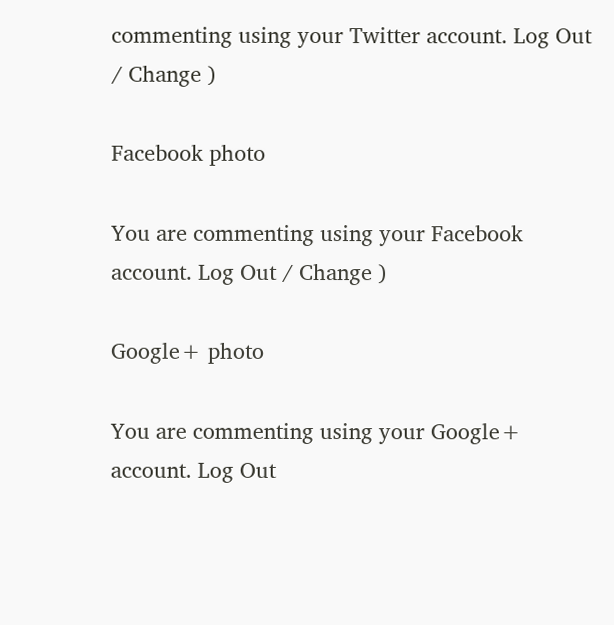commenting using your Twitter account. Log Out / Change )

Facebook photo

You are commenting using your Facebook account. Log Out / Change )

Google+ photo

You are commenting using your Google+ account. Log Out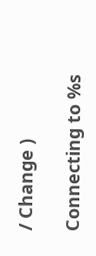/ Change )

Connecting to %s